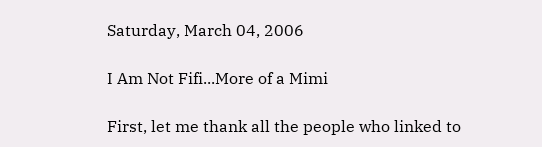Saturday, March 04, 2006

I Am Not Fifi...More of a Mimi

First, let me thank all the people who linked to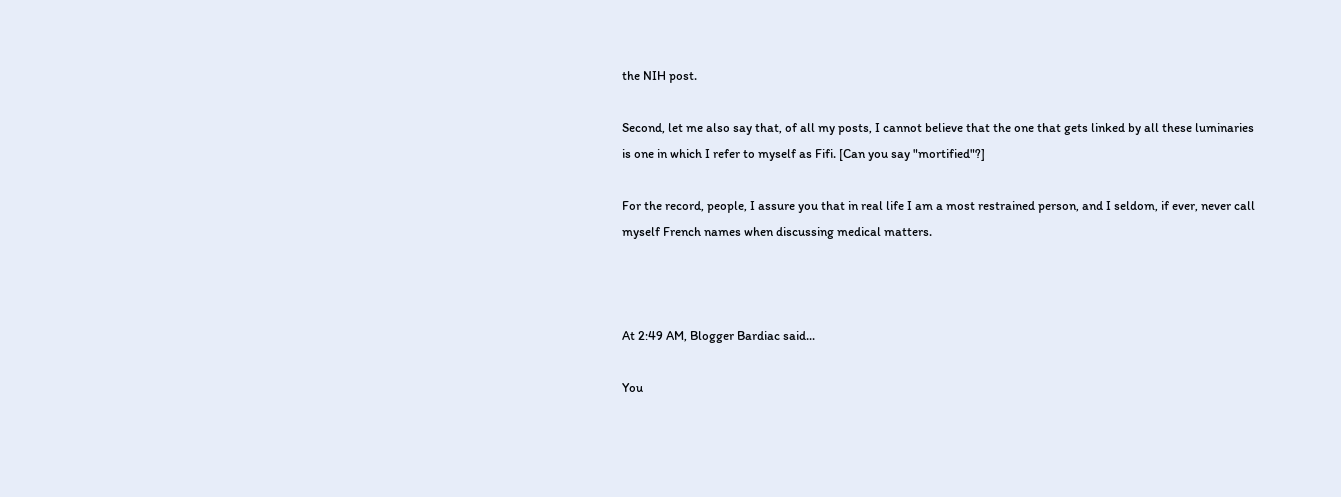the NIH post.

Second, let me also say that, of all my posts, I cannot believe that the one that gets linked by all these luminaries is one in which I refer to myself as Fifi. [Can you say "mortified"?]

For the record, people, I assure you that in real life I am a most restrained person, and I seldom, if ever, never call myself French names when discussing medical matters.



At 2:49 AM, Blogger Bardiac said...

You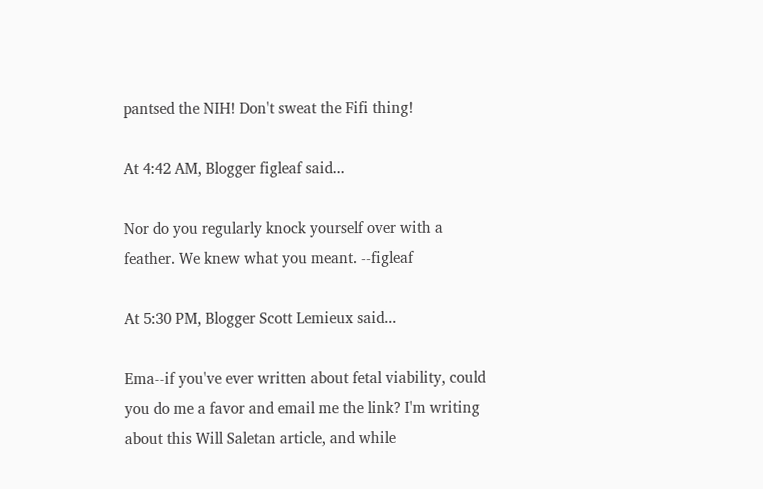pantsed the NIH! Don't sweat the Fifi thing!

At 4:42 AM, Blogger figleaf said...

Nor do you regularly knock yourself over with a feather. We knew what you meant. --figleaf

At 5:30 PM, Blogger Scott Lemieux said...

Ema--if you've ever written about fetal viability, could you do me a favor and email me the link? I'm writing about this Will Saletan article, and while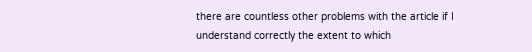there are countless other problems with the article if I understand correctly the extent to which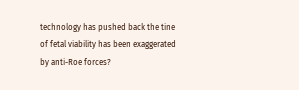technology has pushed back the tine of fetal viability has been exaggerated by anti-Roe forces?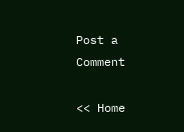Post a Comment

<< Home